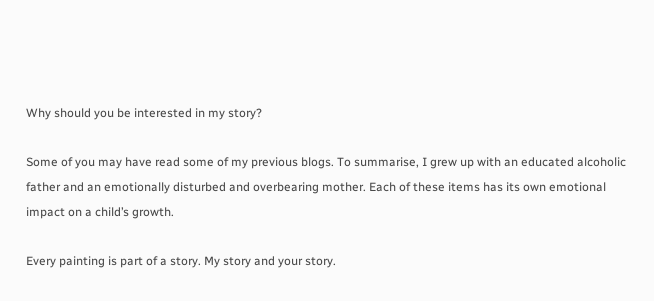Why should you be interested in my story?

Some of you may have read some of my previous blogs. To summarise, I grew up with an educated alcoholic father and an emotionally disturbed and overbearing mother. Each of these items has its own emotional impact on a child’s growth.

Every painting is part of a story. My story and your story.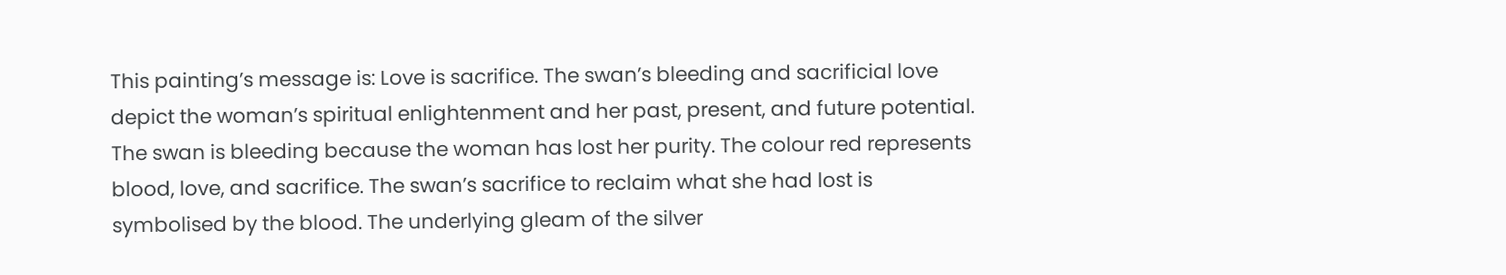This painting’s message is: Love is sacrifice. The swan’s bleeding and sacrificial love depict the woman’s spiritual enlightenment and her past, present, and future potential. The swan is bleeding because the woman has lost her purity. The colour red represents blood, love, and sacrifice. The swan’s sacrifice to reclaim what she had lost is symbolised by the blood. The underlying gleam of the silver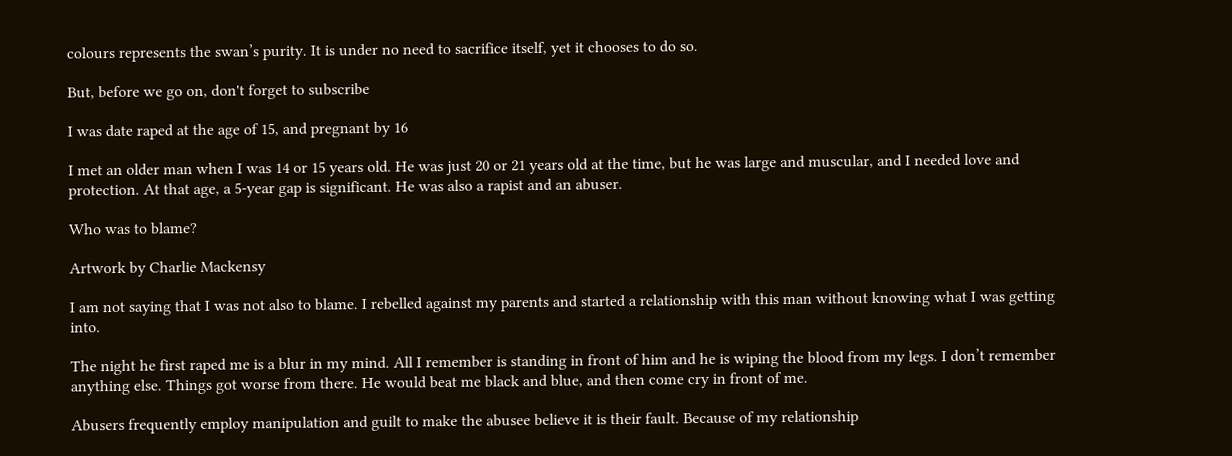colours represents the swan’s purity. It is under no need to sacrifice itself, yet it chooses to do so.

But, before we go on, don't forget to subscribe

I was date raped at the age of 15, and pregnant by 16

I met an older man when I was 14 or 15 years old. He was just 20 or 21 years old at the time, but he was large and muscular, and I needed love and protection. At that age, a 5-year gap is significant. He was also a rapist and an abuser.

Who was to blame?

Artwork by Charlie Mackensy

I am not saying that I was not also to blame. I rebelled against my parents and started a relationship with this man without knowing what I was getting into.

The night he first raped me is a blur in my mind. All I remember is standing in front of him and he is wiping the blood from my legs. I don’t remember anything else. Things got worse from there. He would beat me black and blue, and then come cry in front of me.

Abusers frequently employ manipulation and guilt to make the abusee believe it is their fault. Because of my relationship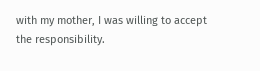with my mother, I was willing to accept the responsibility.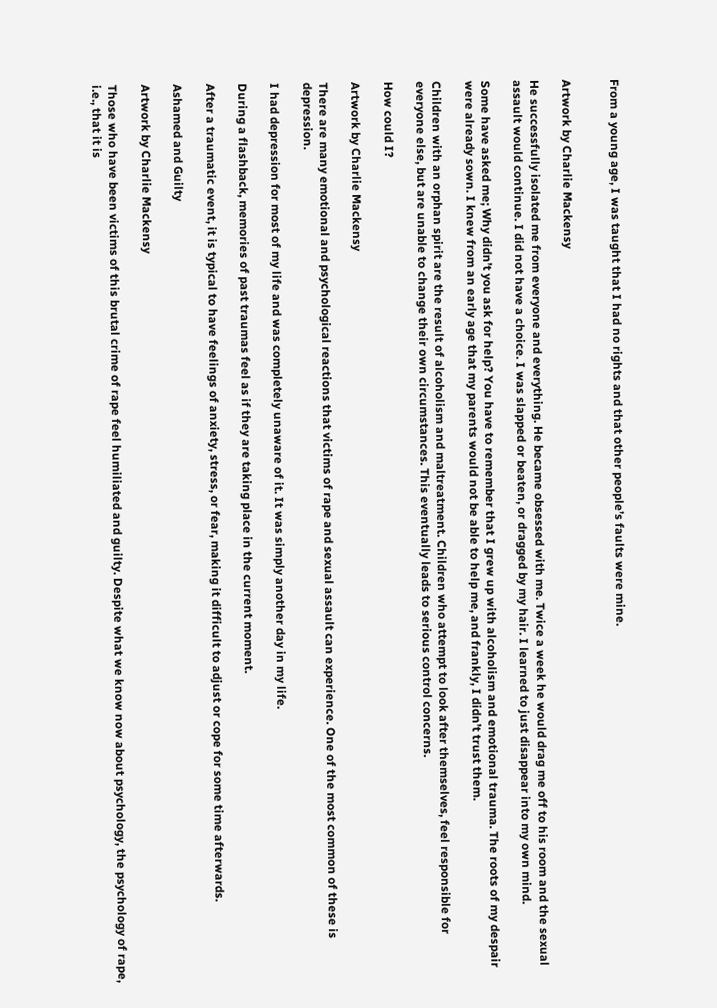From a young age, I was taught that I had no rights and that other people’s faults were mine.


Artwork by Charlie Mackensy

He successfully isolated me from everyone and everything. He became obsessed with me. Twice a week he would drag me off to his room and the sexual assault would continue. I did not have a choice. I was slapped or beaten, or dragged by my hair. I learned to just disappear into my own mind.

Some have asked me; Why didn’t you ask for help? You have to remember that I grew up with alcoholism and emotional trauma. The roots of my despair were already sown. I knew from an early age that my parents would not be able to help me, and frankly, I didn’t trust them.

Children with an orphan spirit are the result of alcoholism and maltreatment. Children who attempt to look after themselves, feel responsible for everyone else, but are unable to change their own circumstances. This eventually leads to serious control concerns.

How could I?

Artwork by Charlie Mackensy

There are many emotional and psychological reactions that victims of rape and sexual assault can experience. One of the most common of these is depression.

I had depression for most of my life and was completely unaware of it. It was simply another day in my life.

During a flashback, memories of past traumas feel as if they are taking place in the current moment.

After a traumatic event, it is typical to have feelings of anxiety, stress, or fear, making it difficult to adjust or cope for some time afterwards.

Ashamed and Guilty

Artwork by Charlie Mackensy

Those who have been victims of this brutal crime of rape feel humiliated and guilty. Despite what we know now about psychology, the psychology of rape, i.e., that it is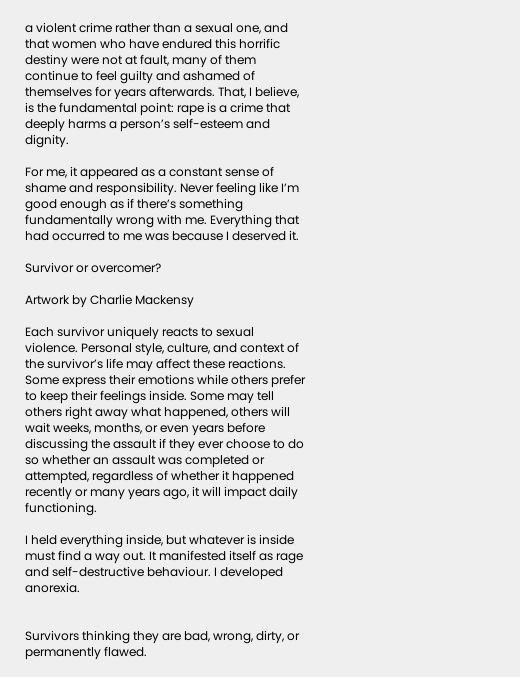a violent crime rather than a sexual one, and that women who have endured this horrific destiny were not at fault, many of them continue to feel guilty and ashamed of themselves for years afterwards. That, I believe, is the fundamental point: rape is a crime that deeply harms a person’s self-esteem and dignity.

For me, it appeared as a constant sense of shame and responsibility. Never feeling like I’m good enough as if there’s something fundamentally wrong with me. Everything that had occurred to me was because I deserved it.

Survivor or overcomer?

Artwork by Charlie Mackensy

Each survivor uniquely reacts to sexual violence. Personal style, culture, and context of the survivor’s life may affect these reactions. Some express their emotions while others prefer to keep their feelings inside. Some may tell others right away what happened, others will wait weeks, months, or even years before discussing the assault if they ever choose to do so whether an assault was completed or attempted, regardless of whether it happened recently or many years ago, it will impact daily functioning.

I held everything inside, but whatever is inside must find a way out. It manifested itself as rage and self-destructive behaviour. I developed anorexia.


Survivors thinking they are bad, wrong, dirty, or permanently flawed.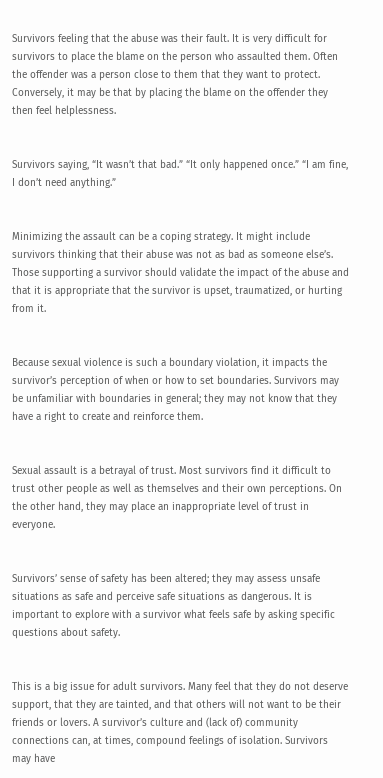Survivors feeling that the abuse was their fault. It is very difficult for survivors to place the blame on the person who assaulted them. Often the offender was a person close to them that they want to protect. Conversely, it may be that by placing the blame on the offender they then feel helplessness.


Survivors saying, “It wasn’t that bad.” “It only happened once.” “I am fine, I don’t need anything.”


Minimizing the assault can be a coping strategy. It might include survivors thinking that their abuse was not as bad as someone else’s. Those supporting a survivor should validate the impact of the abuse and that it is appropriate that the survivor is upset, traumatized, or hurting from it.


Because sexual violence is such a boundary violation, it impacts the survivor’s perception of when or how to set boundaries. Survivors may be unfamiliar with boundaries in general; they may not know that they have a right to create and reinforce them.


Sexual assault is a betrayal of trust. Most survivors find it difficult to trust other people as well as themselves and their own perceptions. On the other hand, they may place an inappropriate level of trust in everyone.


Survivors’ sense of safety has been altered; they may assess unsafe situations as safe and perceive safe situations as dangerous. It is important to explore with a survivor what feels safe by asking specific questions about safety.


This is a big issue for adult survivors. Many feel that they do not deserve support, that they are tainted, and that others will not want to be their friends or lovers. A survivor’s culture and (lack of) community connections can, at times, compound feelings of isolation. Survivors may have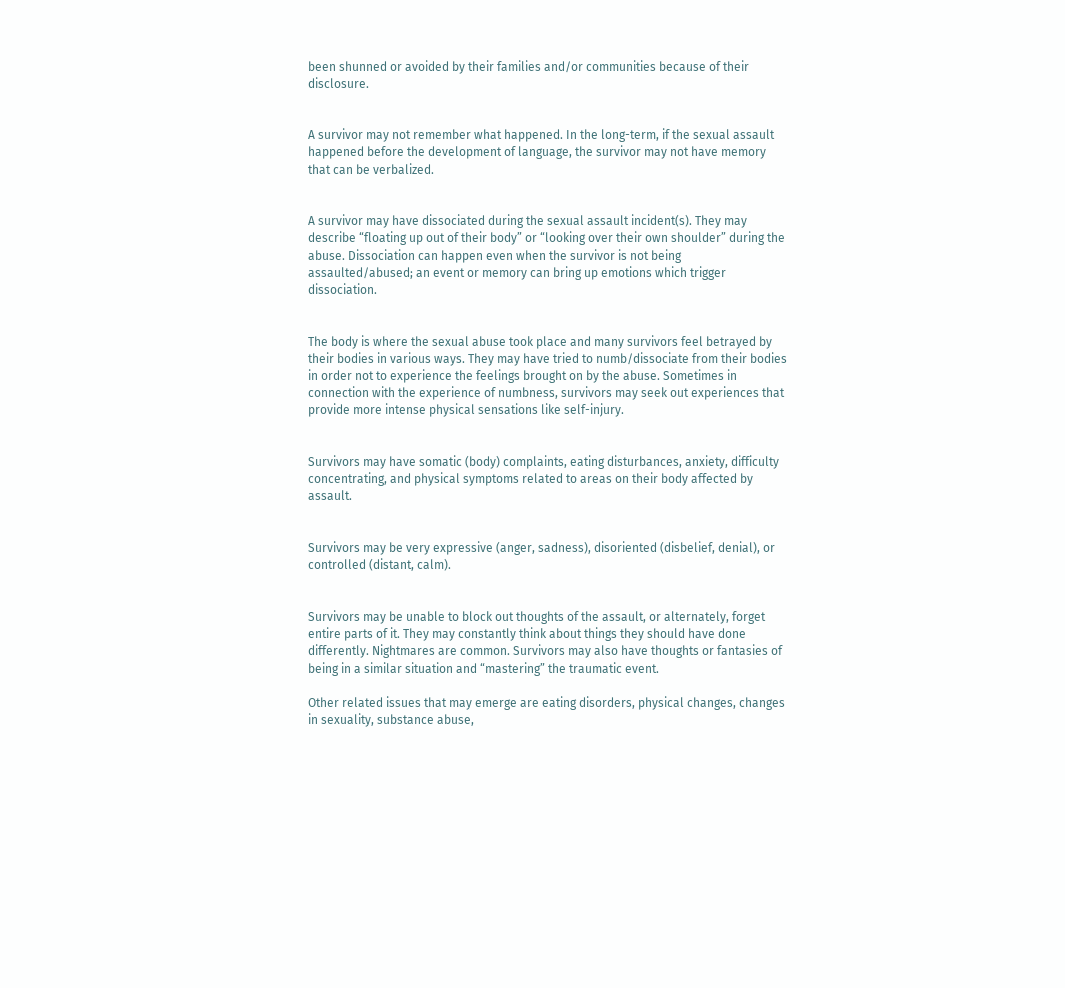been shunned or avoided by their families and/or communities because of their disclosure.


A survivor may not remember what happened. In the long-term, if the sexual assault happened before the development of language, the survivor may not have memory that can be verbalized.


A survivor may have dissociated during the sexual assault incident(s). They may describe “floating up out of their body” or “looking over their own shoulder” during the abuse. Dissociation can happen even when the survivor is not being assaulted/abused; an event or memory can bring up emotions which trigger dissociation.


The body is where the sexual abuse took place and many survivors feel betrayed by their bodies in various ways. They may have tried to numb/dissociate from their bodies in order not to experience the feelings brought on by the abuse. Sometimes in connection with the experience of numbness, survivors may seek out experiences that provide more intense physical sensations like self-injury.


Survivors may have somatic (body) complaints, eating disturbances, anxiety, difficulty concentrating, and physical symptoms related to areas on their body affected by assault.


Survivors may be very expressive (anger, sadness), disoriented (disbelief, denial), or controlled (distant, calm).


Survivors may be unable to block out thoughts of the assault, or alternately, forget entire parts of it. They may constantly think about things they should have done differently. Nightmares are common. Survivors may also have thoughts or fantasies of being in a similar situation and “mastering” the traumatic event.

Other related issues that may emerge are eating disorders, physical changes, changes in sexuality, substance abuse,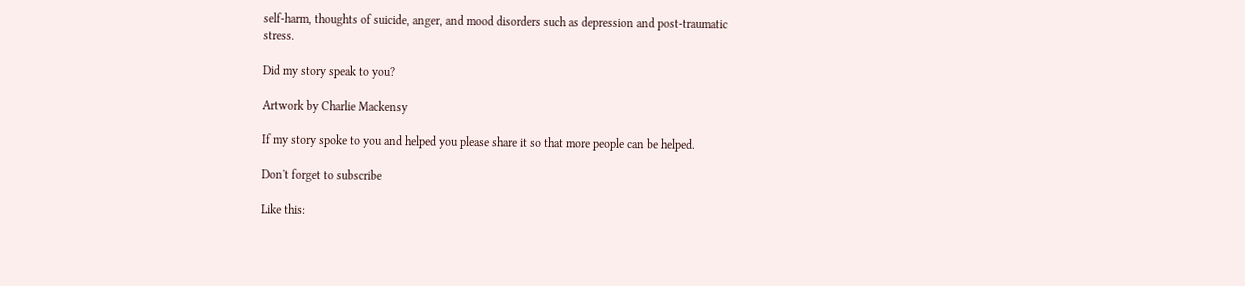self-harm, thoughts of suicide, anger, and mood disorders such as depression and post-traumatic stress.

Did my story speak to you?

Artwork by Charlie Mackensy

If my story spoke to you and helped you please share it so that more people can be helped.

Don't forget to subscribe

Like this: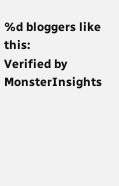%d bloggers like this:
Verified by MonsterInsights